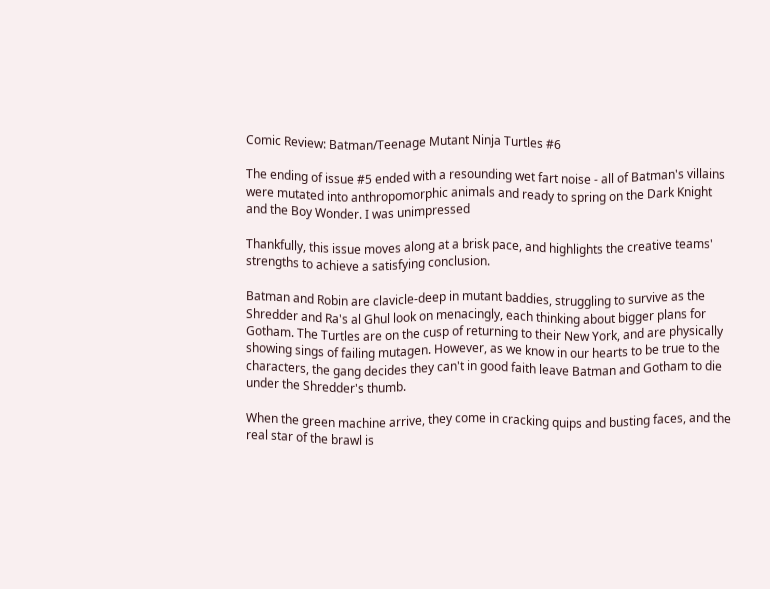Comic Review: Batman/Teenage Mutant Ninja Turtles #6

The ending of issue #5 ended with a resounding wet fart noise - all of Batman's villains were mutated into anthropomorphic animals and ready to spring on the Dark Knight and the Boy Wonder. I was unimpressed

Thankfully, this issue moves along at a brisk pace, and highlights the creative teams' strengths to achieve a satisfying conclusion.

Batman and Robin are clavicle-deep in mutant baddies, struggling to survive as the Shredder and Ra's al Ghul look on menacingly, each thinking about bigger plans for Gotham. The Turtles are on the cusp of returning to their New York, and are physically showing sings of failing mutagen. However, as we know in our hearts to be true to the characters, the gang decides they can't in good faith leave Batman and Gotham to die under the Shredder's thumb.

When the green machine arrive, they come in cracking quips and busting faces, and the real star of the brawl is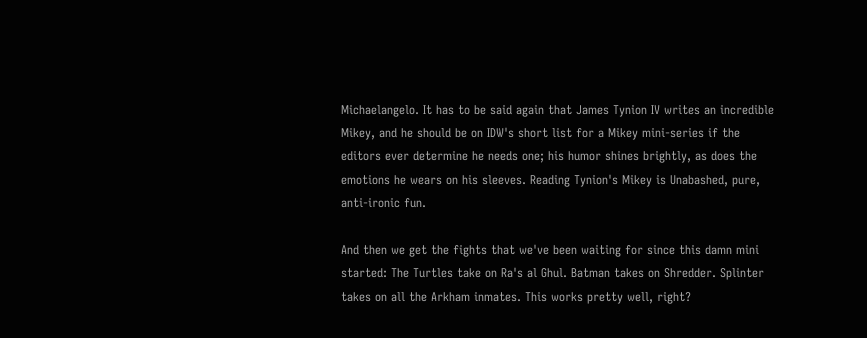Michaelangelo. It has to be said again that James Tynion IV writes an incredible Mikey, and he should be on IDW's short list for a Mikey mini-series if the editors ever determine he needs one; his humor shines brightly, as does the emotions he wears on his sleeves. Reading Tynion's Mikey is Unabashed, pure, anti-ironic fun.

And then we get the fights that we've been waiting for since this damn mini started: The Turtles take on Ra's al Ghul. Batman takes on Shredder. Splinter takes on all the Arkham inmates. This works pretty well, right?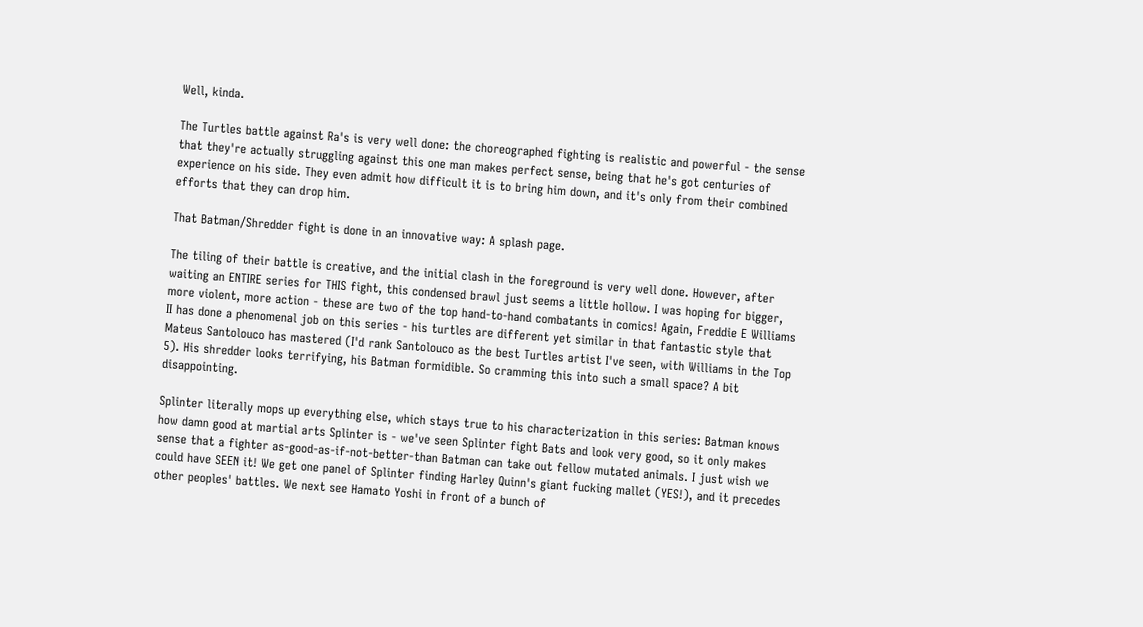Well, kinda.

The Turtles battle against Ra's is very well done: the choreographed fighting is realistic and powerful - the sense that they're actually struggling against this one man makes perfect sense, being that he's got centuries of experience on his side. They even admit how difficult it is to bring him down, and it's only from their combined efforts that they can drop him.

That Batman/Shredder fight is done in an innovative way: A splash page.

The tiling of their battle is creative, and the initial clash in the foreground is very well done. However, after waiting an ENTIRE series for THIS fight, this condensed brawl just seems a little hollow. I was hoping for bigger, more violent, more action - these are two of the top hand-to-hand combatants in comics! Again, Freddie E Williams II has done a phenomenal job on this series - his turtles are different yet similar in that fantastic style that Mateus Santolouco has mastered (I'd rank Santolouco as the best Turtles artist I've seen, with Williams in the Top 5). His shredder looks terrifying, his Batman formidible. So cramming this into such a small space? A bit disappointing.

Splinter literally mops up everything else, which stays true to his characterization in this series: Batman knows how damn good at martial arts Splinter is - we've seen Splinter fight Bats and look very good, so it only makes sense that a fighter as-good-as-if-not-better-than Batman can take out fellow mutated animals. I just wish we could have SEEN it! We get one panel of Splinter finding Harley Quinn's giant fucking mallet (YES!), and it precedes other peoples' battles. We next see Hamato Yoshi in front of a bunch of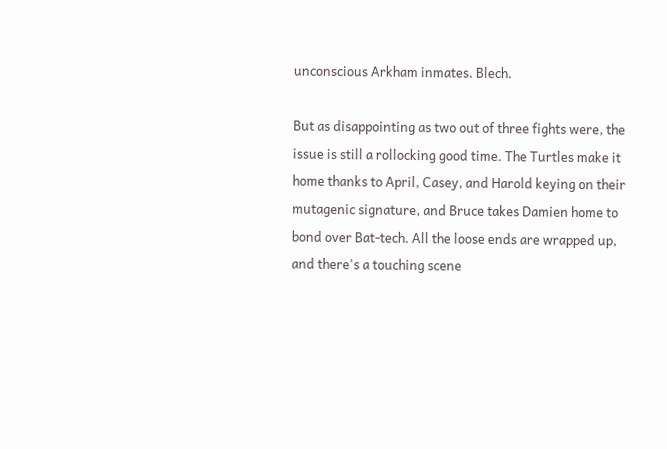unconscious Arkham inmates. Blech.

But as disappointing as two out of three fights were, the issue is still a rollocking good time. The Turtles make it home thanks to April, Casey, and Harold keying on their mutagenic signature, and Bruce takes Damien home to bond over Bat-tech. All the loose ends are wrapped up, and there's a touching scene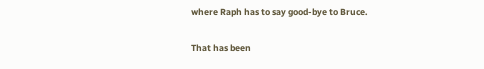where Raph has to say good-bye to Bruce.

That has been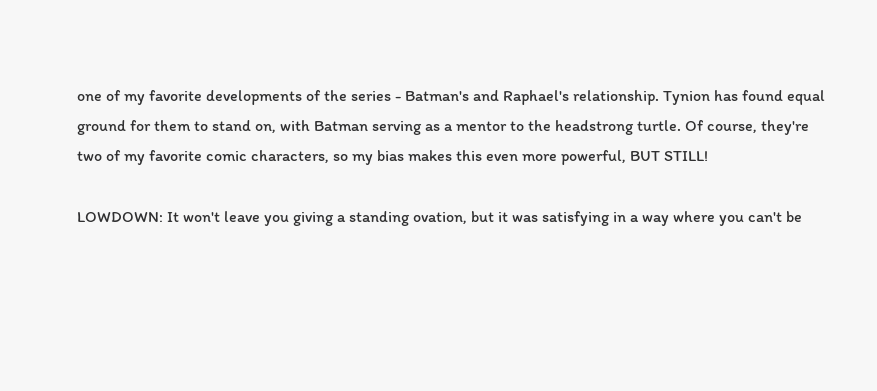one of my favorite developments of the series - Batman's and Raphael's relationship. Tynion has found equal ground for them to stand on, with Batman serving as a mentor to the headstrong turtle. Of course, they're two of my favorite comic characters, so my bias makes this even more powerful, BUT STILL!

LOWDOWN: It won't leave you giving a standing ovation, but it was satisfying in a way where you can't be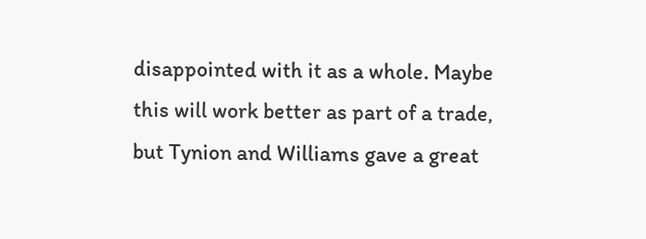disappointed with it as a whole. Maybe this will work better as part of a trade, but Tynion and Williams gave a great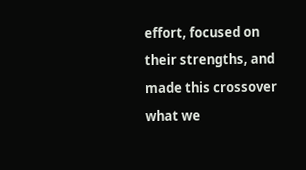effort, focused on their strengths, and made this crossover what we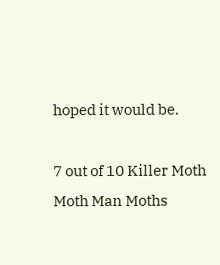hoped it would be.

7 out of 10 Killer Moth Moth Man Moths